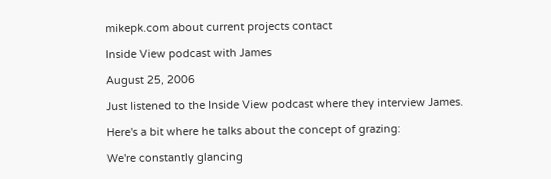mikepk.com about current projects contact

Inside View podcast with James

August 25, 2006

Just listened to the Inside View podcast where they interview James.

Here's a bit where he talks about the concept of grazing:

We're constantly glancing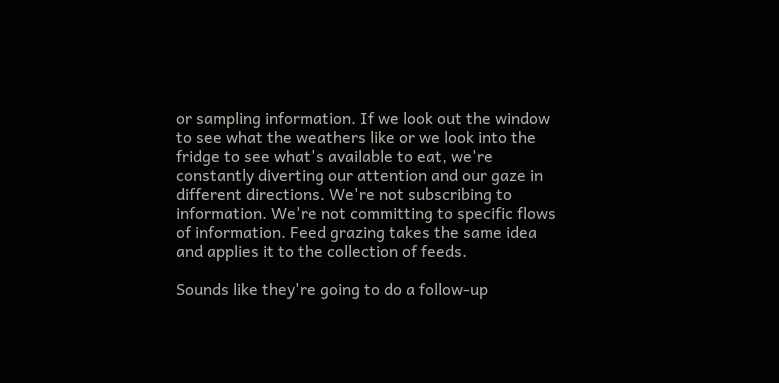or sampling information. If we look out the window to see what the weathers like or we look into the fridge to see what's available to eat, we're constantly diverting our attention and our gaze in different directions. We're not subscribing to information. We're not committing to specific flows of information. Feed grazing takes the same idea and applies it to the collection of feeds.

Sounds like they're going to do a follow-up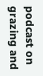podcast on grazing and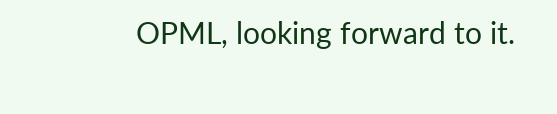OPML, looking forward to it.